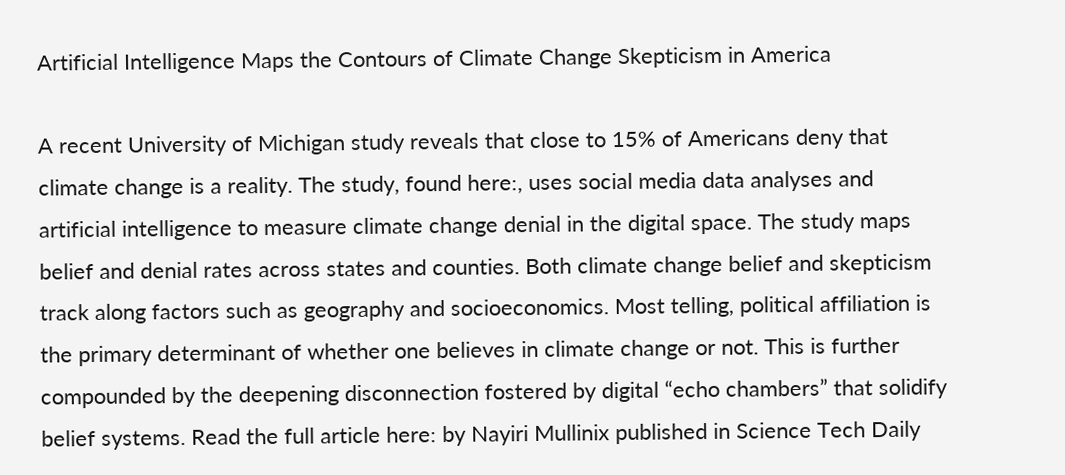Artificial Intelligence Maps the Contours of Climate Change Skepticism in America

A recent University of Michigan study reveals that close to 15% of Americans deny that climate change is a reality. The study, found here:, uses social media data analyses and artificial intelligence to measure climate change denial in the digital space. The study maps belief and denial rates across states and counties. Both climate change belief and skepticism track along factors such as geography and socioeconomics. Most telling, political affiliation is the primary determinant of whether one believes in climate change or not. This is further compounded by the deepening disconnection fostered by digital “echo chambers” that solidify belief systems. Read the full article here: by Nayiri Mullinix published in Science Tech Daily